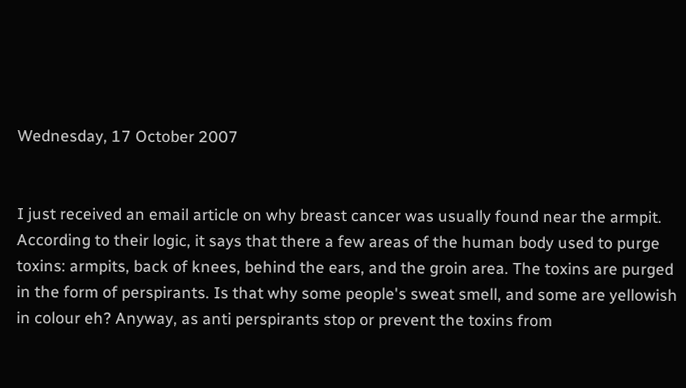Wednesday, 17 October 2007


I just received an email article on why breast cancer was usually found near the armpit. According to their logic, it says that there a few areas of the human body used to purge toxins: armpits, back of knees, behind the ears, and the groin area. The toxins are purged in the form of perspirants. Is that why some people's sweat smell, and some are yellowish in colour eh? Anyway, as anti perspirants stop or prevent the toxins from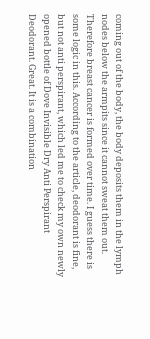coming out of the body, the body deposits them in the lymph nodes below the armpits since it cannot sweat them out. Therefore breast cancer is formed over time. I guess there is some logic in this. According to the article, deodorant is fine, but not anti perspirant, which led me to check my own newly opened bottle of Dove Invisible Dry Anti Perspirant Deodorant. Great. It is a combination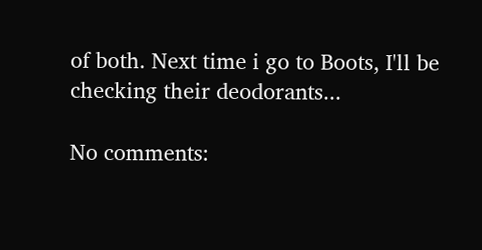of both. Next time i go to Boots, I'll be checking their deodorants...

No comments: